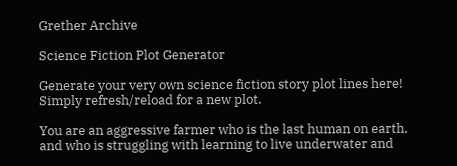Grether Archive

Science Fiction Plot Generator

Generate your very own science fiction story plot lines here! Simply refresh/reload for a new plot.

You are an aggressive farmer who is the last human on earth, and who is struggling with learning to live underwater and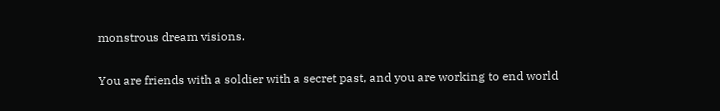monstrous dream visions.

You are friends with a soldier with a secret past, and you are working to end world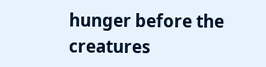hunger before the creatures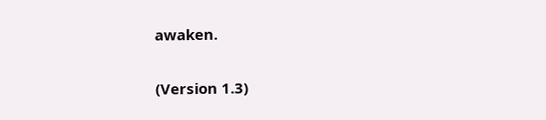awaken.

(Version 1.3)